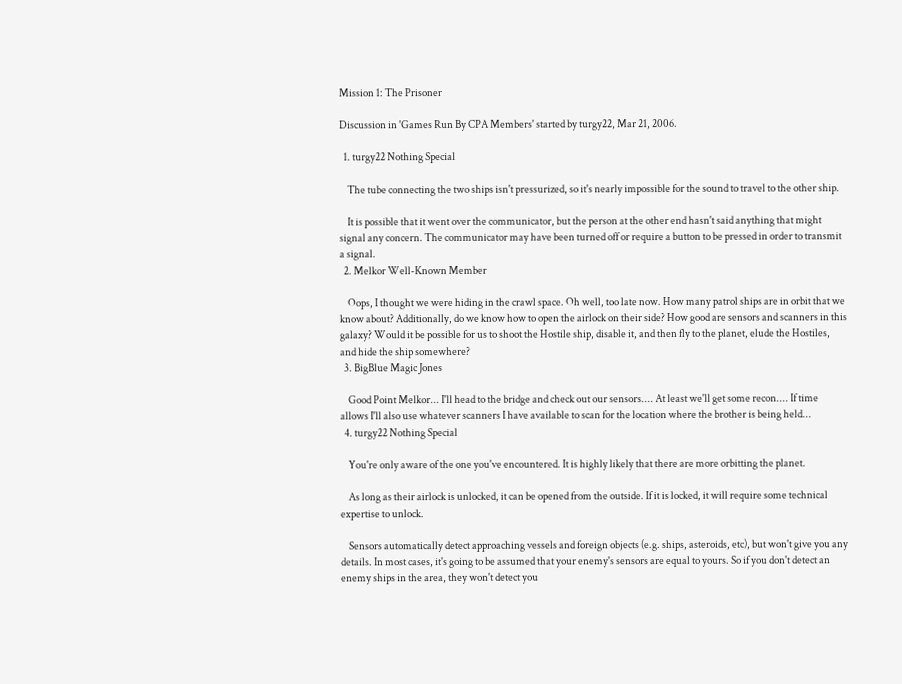Mission 1: The Prisoner

Discussion in 'Games Run By CPA Members' started by turgy22, Mar 21, 2006.

  1. turgy22 Nothing Special

    The tube connecting the two ships isn't pressurized, so it's nearly impossible for the sound to travel to the other ship.

    It is possible that it went over the communicator, but the person at the other end hasn't said anything that might signal any concern. The communicator may have been turned off or require a button to be pressed in order to transmit a signal.
  2. Melkor Well-Known Member

    Oops, I thought we were hiding in the crawl space. Oh well, too late now. How many patrol ships are in orbit that we know about? Additionally, do we know how to open the airlock on their side? How good are sensors and scanners in this galaxy? Would it be possible for us to shoot the Hostile ship, disable it, and then fly to the planet, elude the Hostiles, and hide the ship somewhere?
  3. BigBlue Magic Jones

    Good Point Melkor... I'll head to the bridge and check out our sensors.... At least we'll get some recon.... If time allows I'll also use whatever scanners I have available to scan for the location where the brother is being held...
  4. turgy22 Nothing Special

    You're only aware of the one you've encountered. It is highly likely that there are more orbitting the planet.

    As long as their airlock is unlocked, it can be opened from the outside. If it is locked, it will require some technical expertise to unlock.

    Sensors automatically detect approaching vessels and foreign objects (e.g. ships, asteroids, etc), but won't give you any details. In most cases, it's going to be assumed that your enemy's sensors are equal to yours. So if you don't detect an enemy ships in the area, they won't detect you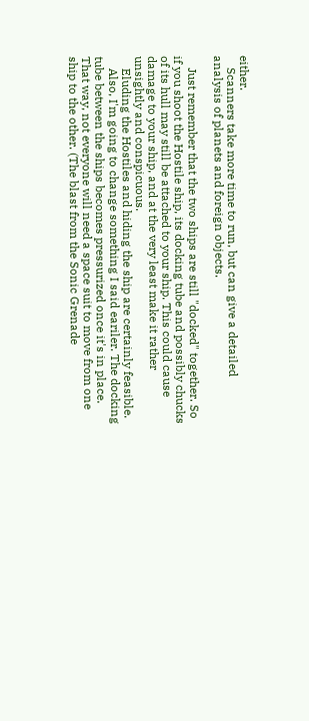either.
    Scanners take more time to run, but can give a detailed analysis of planets and foreign objects.

    Just remember that the two ships are still "docked" together. So if you shoot the Hostile ship, its docking tube and possibly chucks of its hull may still be attached to your ship. This could cause damage to your ship, and at the very least make it rather unsightly and conspicuous.
    Eluding the Hostiles and hiding the ship are certainly feasible.
    Also, I'm going to change something I said eariler. The docking tube between the ships becomes pressurized once it's in place. That way, not everyone will need a space suit to move from one ship to the other. (The blast from the Sonic Grenade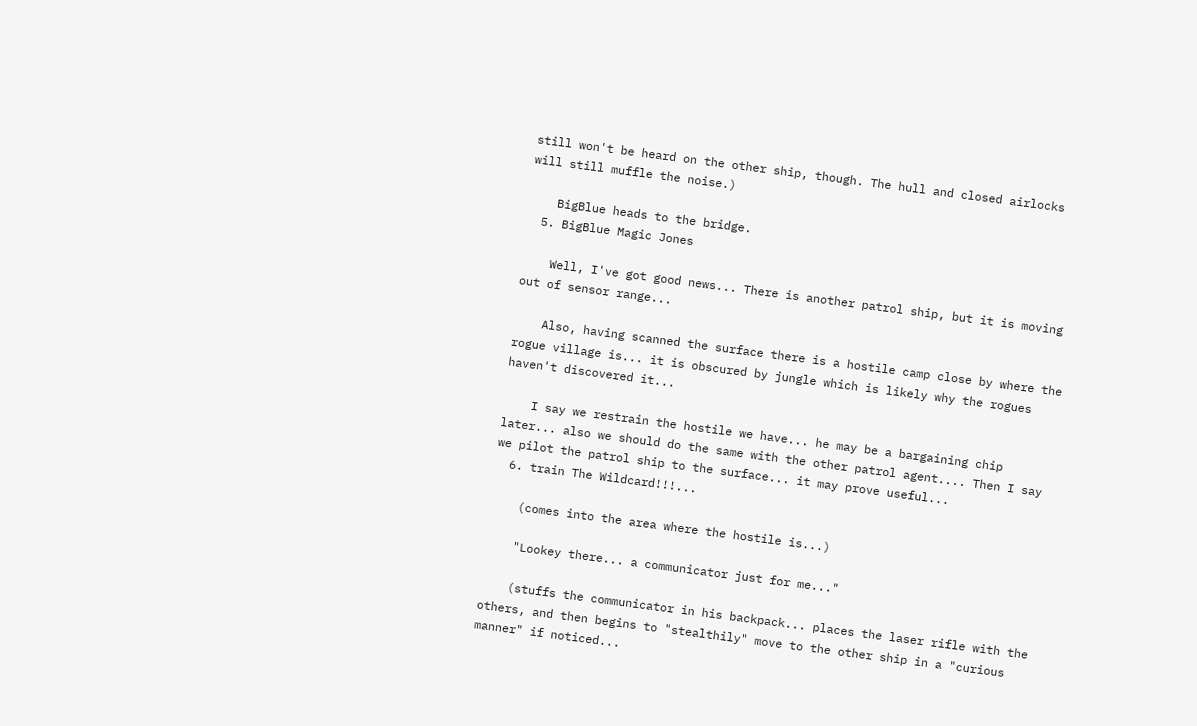still won't be heard on the other ship, though. The hull and closed airlocks will still muffle the noise.)

    BigBlue heads to the bridge.
  5. BigBlue Magic Jones

    Well, I've got good news... There is another patrol ship, but it is moving out of sensor range...

    Also, having scanned the surface there is a hostile camp close by where the rogue village is... it is obscured by jungle which is likely why the rogues haven't discovered it...

    I say we restrain the hostile we have... he may be a bargaining chip later... also we should do the same with the other patrol agent.... Then I say we pilot the patrol ship to the surface... it may prove useful...
  6. train The Wildcard!!!...

    (comes into the area where the hostile is...)

    "Lookey there... a communicator just for me..."

    (stuffs the communicator in his backpack... places the laser rifle with the others, and then begins to "stealthily" move to the other ship in a "curious manner" if noticed...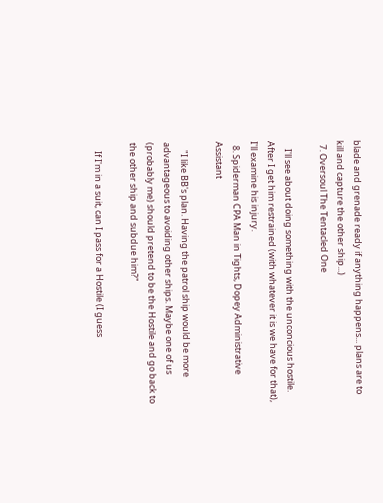blade and grenade ready if anything happens... plans are to kill and capture the other ship...)
  7. Oversoul The Tentacled One

    I'll see about doing something with the unconcious hostile. After I get him restrained (with whatever it is we have for that), I'll examine his injury.
  8. Spiderman CPA Man in Tights, Dopey Administrative Assistant

    "I like BB's plan. Having the patrol ship would be more advantageous to avoiding other ships. Maybe one of us (probably me) should pretend to be the Hostile and go back to the other ship and subdue him?"

    If I'm in a suit, can I pass for a Hostile (I guess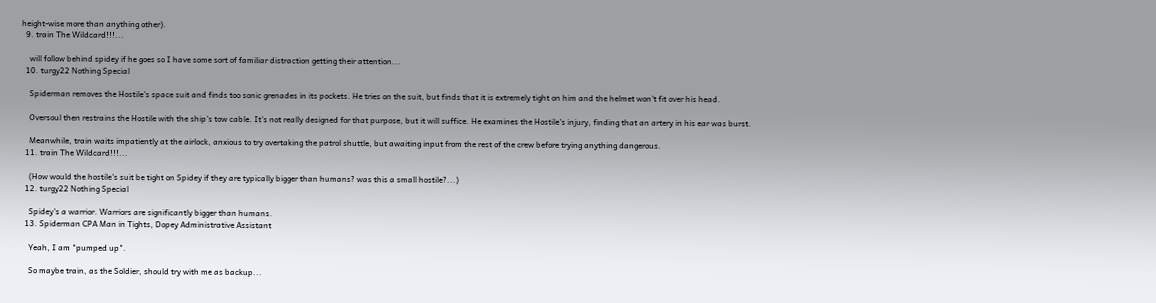height-wise more than anything other).
  9. train The Wildcard!!!...

    will follow behind spidey if he goes so I have some sort of familiar distraction getting their attention...
  10. turgy22 Nothing Special

    Spiderman removes the Hostile's space suit and finds too sonic grenades in its pockets. He tries on the suit, but finds that it is extremely tight on him and the helmet won't fit over his head.

    Oversoul then restrains the Hostile with the ship's tow cable. It's not really designed for that purpose, but it will suffice. He examines the Hostile's injury, finding that an artery in his ear was burst.

    Meanwhile, train waits impatiently at the airlock, anxious to try overtaking the patrol shuttle, but awaiting input from the rest of the crew before trying anything dangerous.
  11. train The Wildcard!!!...

    (How would the hostile's suit be tight on Spidey if they are typically bigger than humans? was this a small hostile?...)
  12. turgy22 Nothing Special

    Spidey's a warrior. Warriors are significantly bigger than humans.
  13. Spiderman CPA Man in Tights, Dopey Administrative Assistant

    Yeah, I am "pumped up".

    So maybe train, as the Soldier, should try with me as backup...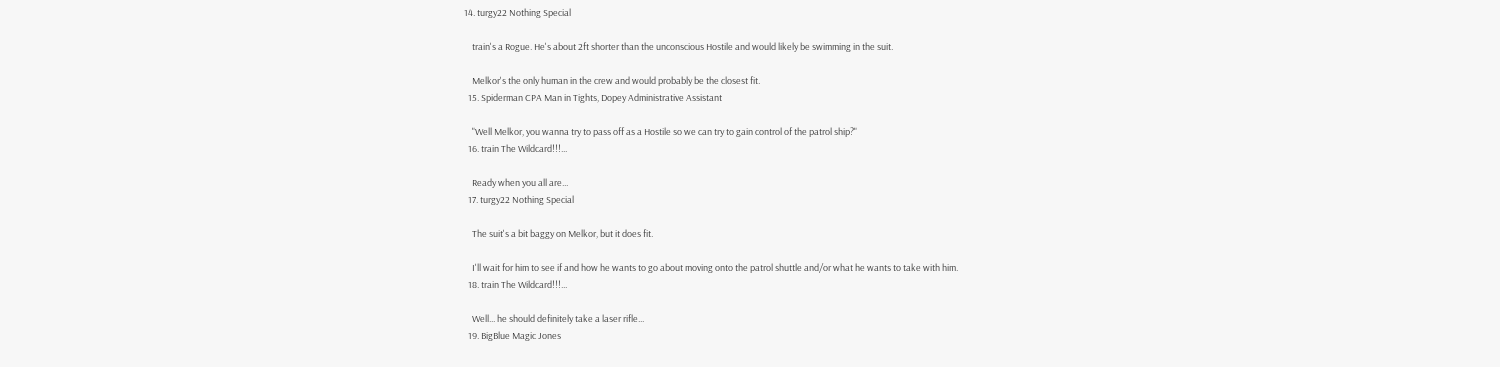14. turgy22 Nothing Special

    train's a Rogue. He's about 2ft shorter than the unconscious Hostile and would likely be swimming in the suit.

    Melkor's the only human in the crew and would probably be the closest fit.
  15. Spiderman CPA Man in Tights, Dopey Administrative Assistant

    "Well Melkor, you wanna try to pass off as a Hostile so we can try to gain control of the patrol ship?"
  16. train The Wildcard!!!...

    Ready when you all are...
  17. turgy22 Nothing Special

    The suit's a bit baggy on Melkor, but it does fit.

    I'll wait for him to see if and how he wants to go about moving onto the patrol shuttle and/or what he wants to take with him.
  18. train The Wildcard!!!...

    Well... he should definitely take a laser rifle...
  19. BigBlue Magic Jones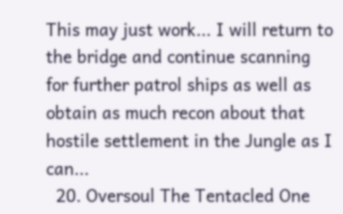This may just work... I will return to the bridge and continue scanning for further patrol ships as well as obtain as much recon about that hostile settlement in the Jungle as I can...
  20. Oversoul The Tentacled One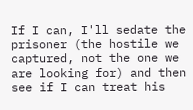If I can, I'll sedate the prisoner (the hostile we captured, not the one we are looking for) and then see if I can treat his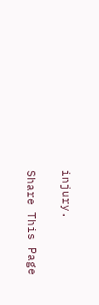injury.

Share This Page